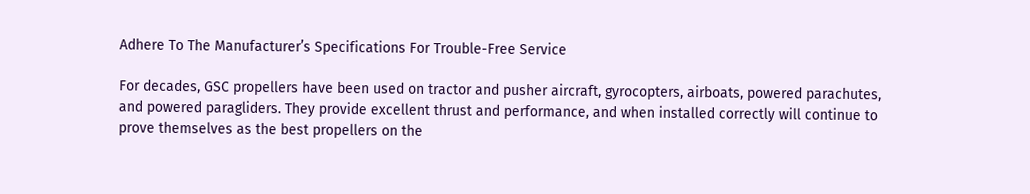Adhere To The Manufacturer’s Specifications For Trouble-Free Service

For decades, GSC propellers have been used on tractor and pusher aircraft, gyrocopters, airboats, powered parachutes, and powered paragliders. They provide excellent thrust and performance, and when installed correctly will continue to prove themselves as the best propellers on the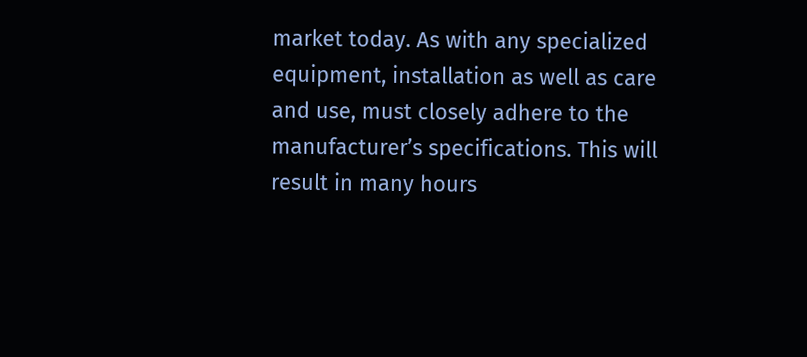market today. As with any specialized equipment, installation as well as care and use, must closely adhere to the manufacturer’s specifications. This will result in many hours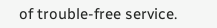of trouble-free service.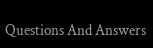Questions And Answers